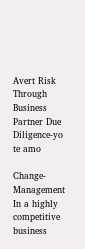Avert Risk Through Business Partner Due Diligence-yo te amo

Change-Management In a highly competitive business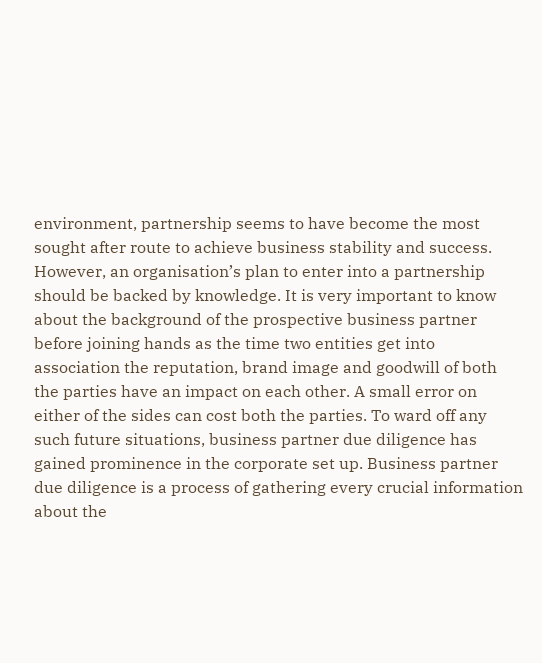environment, partnership seems to have become the most sought after route to achieve business stability and success. However, an organisation’s plan to enter into a partnership should be backed by knowledge. It is very important to know about the background of the prospective business partner before joining hands as the time two entities get into association the reputation, brand image and goodwill of both the parties have an impact on each other. A small error on either of the sides can cost both the parties. To ward off any such future situations, business partner due diligence has gained prominence in the corporate set up. Business partner due diligence is a process of gathering every crucial information about the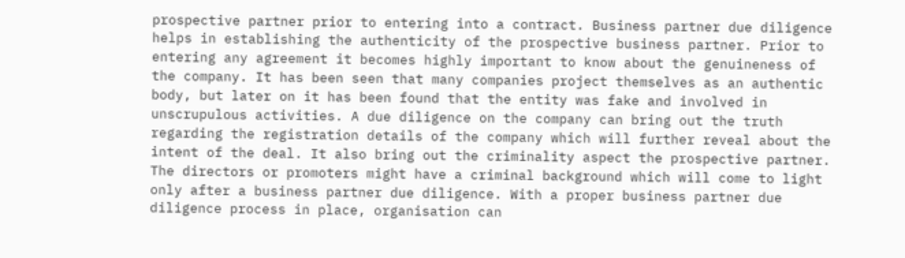prospective partner prior to entering into a contract. Business partner due diligence helps in establishing the authenticity of the prospective business partner. Prior to entering any agreement it becomes highly important to know about the genuineness of the company. It has been seen that many companies project themselves as an authentic body, but later on it has been found that the entity was fake and involved in unscrupulous activities. A due diligence on the company can bring out the truth regarding the registration details of the company which will further reveal about the intent of the deal. It also bring out the criminality aspect the prospective partner. The directors or promoters might have a criminal background which will come to light only after a business partner due diligence. With a proper business partner due diligence process in place, organisation can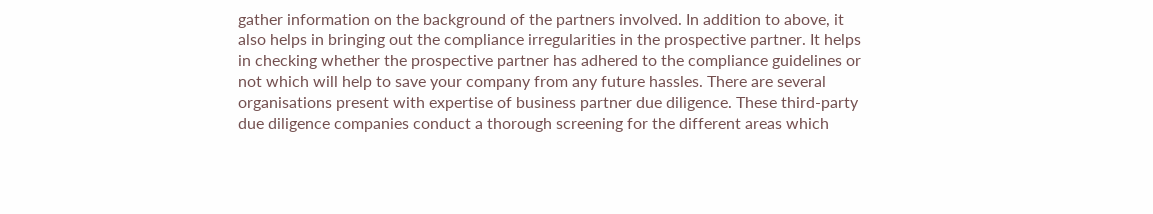gather information on the background of the partners involved. In addition to above, it also helps in bringing out the compliance irregularities in the prospective partner. It helps in checking whether the prospective partner has adhered to the compliance guidelines or not which will help to save your company from any future hassles. There are several organisations present with expertise of business partner due diligence. These third-party due diligence companies conduct a thorough screening for the different areas which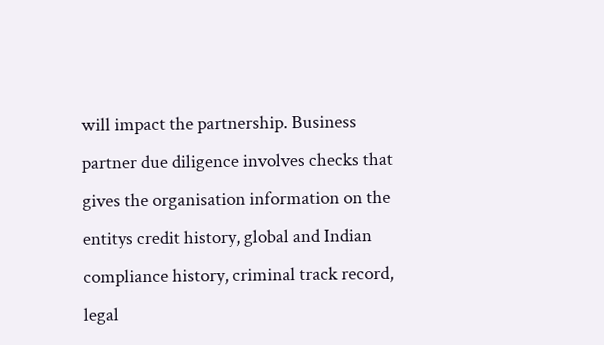will impact the partnership. Business partner due diligence involves checks that gives the organisation information on the entitys credit history, global and Indian compliance history, criminal track record, legal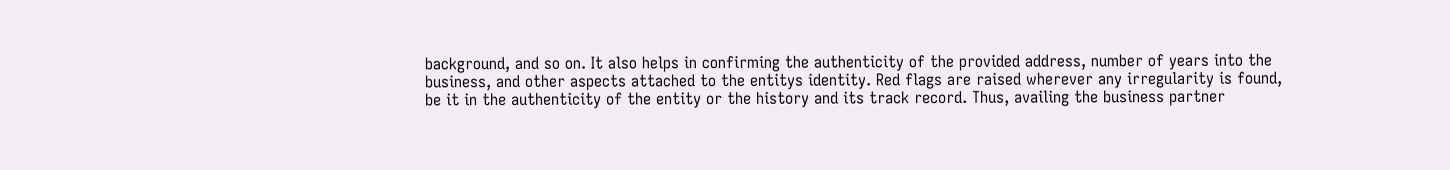background, and so on. It also helps in confirming the authenticity of the provided address, number of years into the business, and other aspects attached to the entitys identity. Red flags are raised wherever any irregularity is found, be it in the authenticity of the entity or the history and its track record. Thus, availing the business partner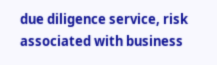due diligence service, risk associated with business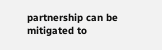partnership can be mitigated to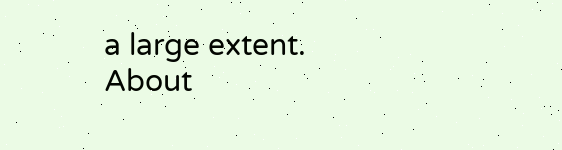a large extent. About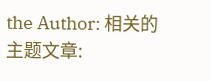the Author: 相关的主题文章: